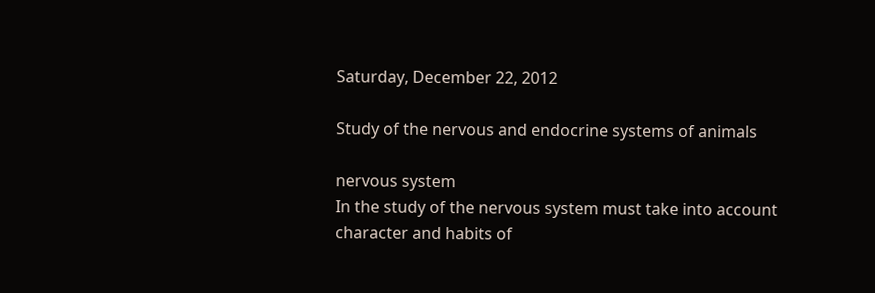Saturday, December 22, 2012

Study of the nervous and endocrine systems of animals

nervous system
In the study of the nervous system must take into account character and habits of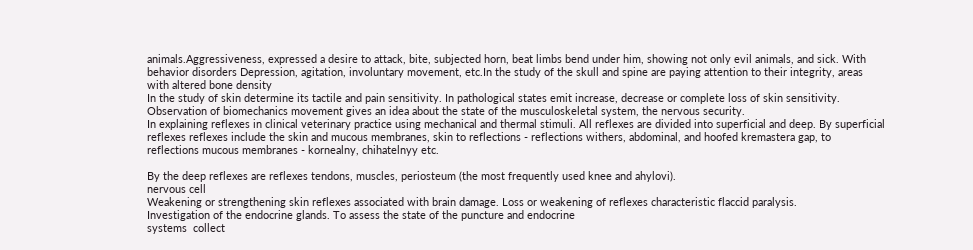animals.Aggressiveness, expressed a desire to attack, bite, subjected horn, beat limbs bend under him, showing not only evil animals, and sick. With behavior disorders Depression, agitation, involuntary movement, etc.In the study of the skull and spine are paying attention to their integrity, areas with altered bone density
In the study of skin determine its tactile and pain sensitivity. In pathological states emit increase, decrease or complete loss of skin sensitivity.
Observation of biomechanics movement gives an idea about the state of the musculoskeletal system, the nervous security.
In explaining reflexes in clinical veterinary practice using mechanical and thermal stimuli. All reflexes are divided into superficial and deep. By superficial reflexes reflexes include the skin and mucous membranes, skin to reflections - reflections withers, abdominal, and hoofed kremastera gap, to reflections mucous membranes - kornealny, chihatelnyy etc.

By the deep reflexes are reflexes tendons, muscles, periosteum (the most frequently used knee and ahylovi).
nervous cell
Weakening or strengthening skin reflexes associated with brain damage. Loss or weakening of reflexes characteristic flaccid paralysis.
Investigation of the endocrine glands. To assess the state of the puncture and endocrine
systems  collect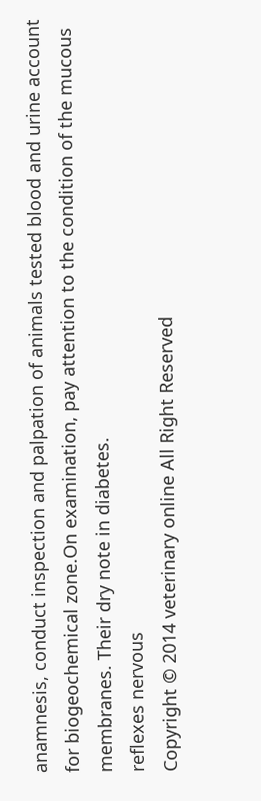anamnesis, conduct inspection and palpation of animals tested blood and urine account for biogeochemical zone.On examination, pay attention to the condition of the mucous membranes. Their dry note in diabetes.
reflexes nervous
Copyright © 2014 veterinary online All Right Reserved